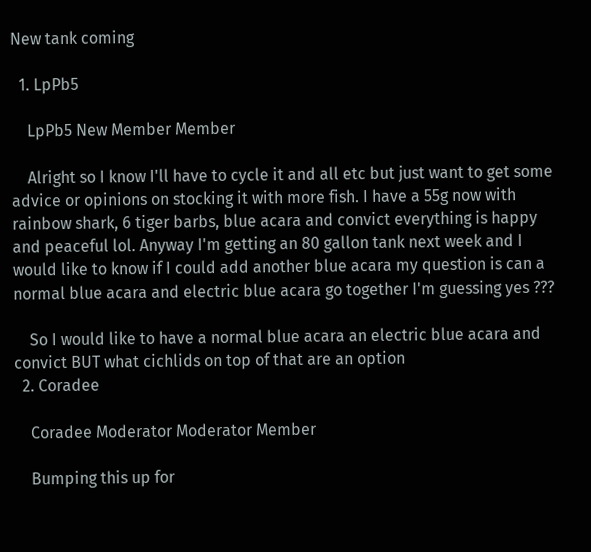New tank coming

  1. LpPb5

    LpPb5 New Member Member

    Alright so I know I'll have to cycle it and all etc but just want to get some advice or opinions on stocking it with more fish. I have a 55g now with rainbow shark, 6 tiger barbs, blue acara and convict everything is happy and peaceful lol. Anyway I'm getting an 80 gallon tank next week and I would like to know if I could add another blue acara my question is can a normal blue acara and electric blue acara go together I'm guessing yes ???

    So I would like to have a normal blue acara an electric blue acara and convict BUT what cichlids on top of that are an option
  2. Coradee

    Coradee Moderator Moderator Member

    Bumping this up for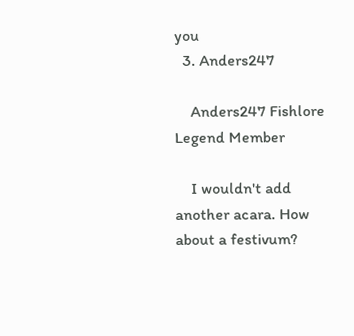you
  3. Anders247

    Anders247 Fishlore Legend Member

    I wouldn't add another acara. How about a festivum?